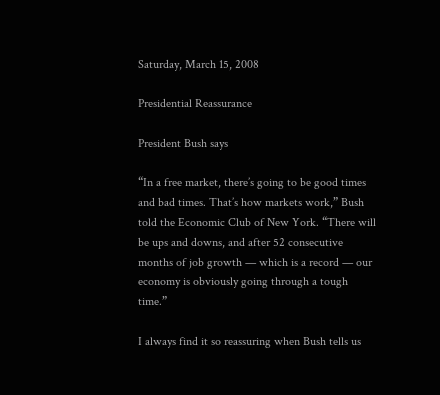Saturday, March 15, 2008

Presidential Reassurance

President Bush says

“In a free market, there’s going to be good times and bad times. That’s how markets work,” Bush told the Economic Club of New York. “There will be ups and downs, and after 52 consecutive months of job growth — which is a record — our economy is obviously going through a tough time.”

I always find it so reassuring when Bush tells us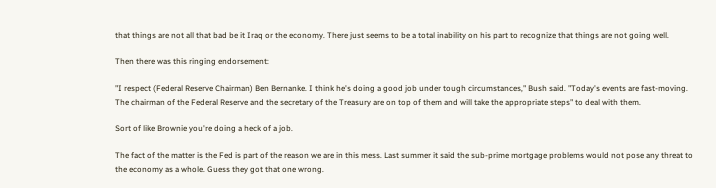that things are not all that bad be it Iraq or the economy. There just seems to be a total inability on his part to recognize that things are not going well.

Then there was this ringing endorsement:

"I respect (Federal Reserve Chairman) Ben Bernanke. I think he's doing a good job under tough circumstances," Bush said. "Today's events are fast-moving. The chairman of the Federal Reserve and the secretary of the Treasury are on top of them and will take the appropriate steps" to deal with them.

Sort of like Brownie you're doing a heck of a job.

The fact of the matter is the Fed is part of the reason we are in this mess. Last summer it said the sub-prime mortgage problems would not pose any threat to the economy as a whole. Guess they got that one wrong.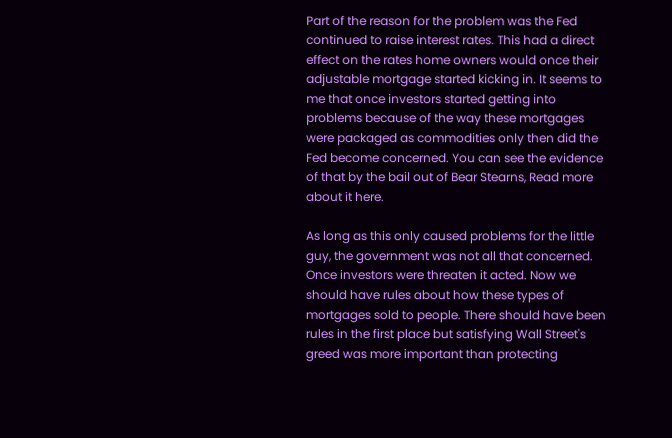Part of the reason for the problem was the Fed continued to raise interest rates. This had a direct effect on the rates home owners would once their adjustable mortgage started kicking in. It seems to me that once investors started getting into problems because of the way these mortgages were packaged as commodities only then did the Fed become concerned. You can see the evidence of that by the bail out of Bear Stearns, Read more about it here.

As long as this only caused problems for the little guy, the government was not all that concerned. Once investors were threaten it acted. Now we should have rules about how these types of mortgages sold to people. There should have been rules in the first place but satisfying Wall Street's greed was more important than protecting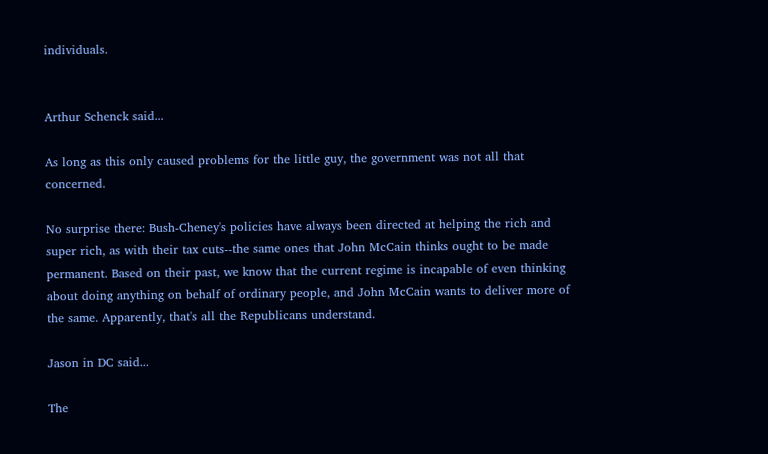individuals.


Arthur Schenck said...

As long as this only caused problems for the little guy, the government was not all that concerned.

No surprise there: Bush-Cheney's policies have always been directed at helping the rich and super rich, as with their tax cuts--the same ones that John McCain thinks ought to be made permanent. Based on their past, we know that the current regime is incapable of even thinking about doing anything on behalf of ordinary people, and John McCain wants to deliver more of the same. Apparently, that's all the Republicans understand.

Jason in DC said...

The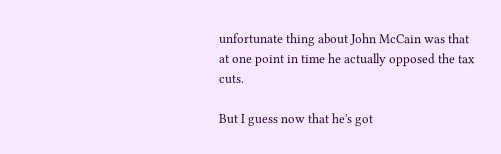unfortunate thing about John McCain was that at one point in time he actually opposed the tax cuts.

But I guess now that he's got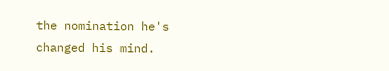the nomination he's changed his mind.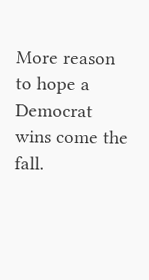More reason to hope a Democrat wins come the fall.